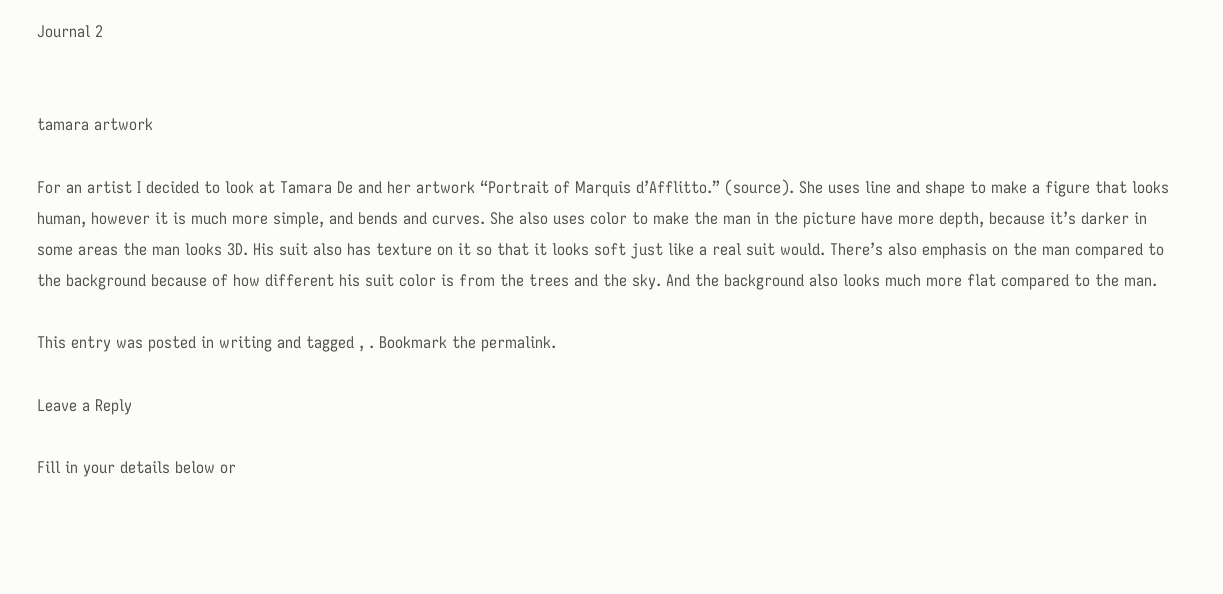Journal 2


tamara artwork

For an artist I decided to look at Tamara De and her artwork “Portrait of Marquis d’Afflitto.” (source). She uses line and shape to make a figure that looks human, however it is much more simple, and bends and curves. She also uses color to make the man in the picture have more depth, because it’s darker in some areas the man looks 3D. His suit also has texture on it so that it looks soft just like a real suit would. There’s also emphasis on the man compared to the background because of how different his suit color is from the trees and the sky. And the background also looks much more flat compared to the man.

This entry was posted in writing and tagged , . Bookmark the permalink.

Leave a Reply

Fill in your details below or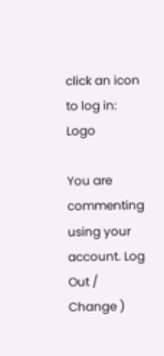click an icon to log in: Logo

You are commenting using your account. Log Out /  Change )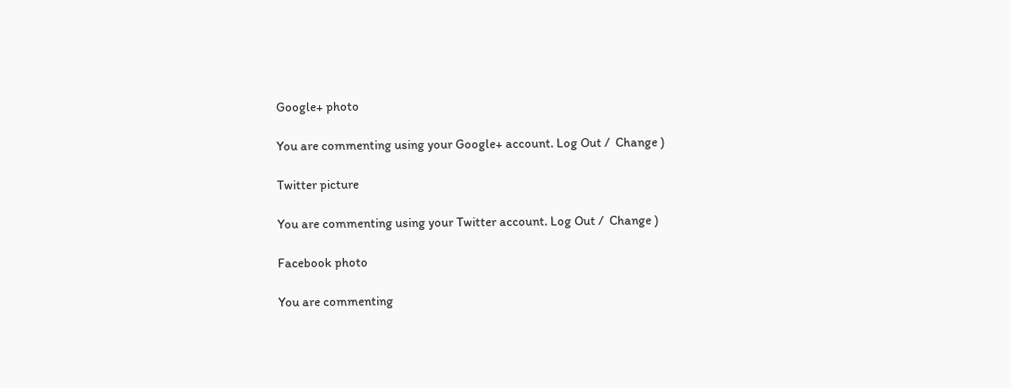Google+ photo

You are commenting using your Google+ account. Log Out /  Change )

Twitter picture

You are commenting using your Twitter account. Log Out /  Change )

Facebook photo

You are commenting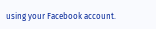using your Facebook account.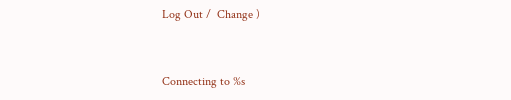Log Out /  Change )


Connecting to %s